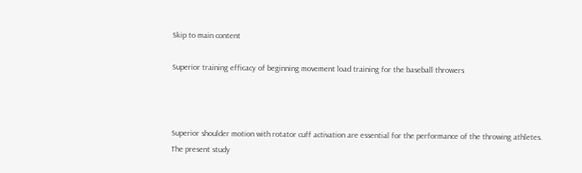Skip to main content

Superior training efficacy of beginning movement load training for the baseball throwers



Superior shoulder motion with rotator cuff activation are essential for the performance of the throwing athletes. The present study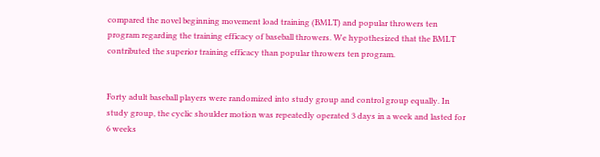compared the novel beginning movement load training (BMLT) and popular throwers ten program regarding the training efficacy of baseball throwers. We hypothesized that the BMLT contributed the superior training efficacy than popular throwers ten program.


Forty adult baseball players were randomized into study group and control group equally. In study group, the cyclic shoulder motion was repeatedly operated 3 days in a week and lasted for 6 weeks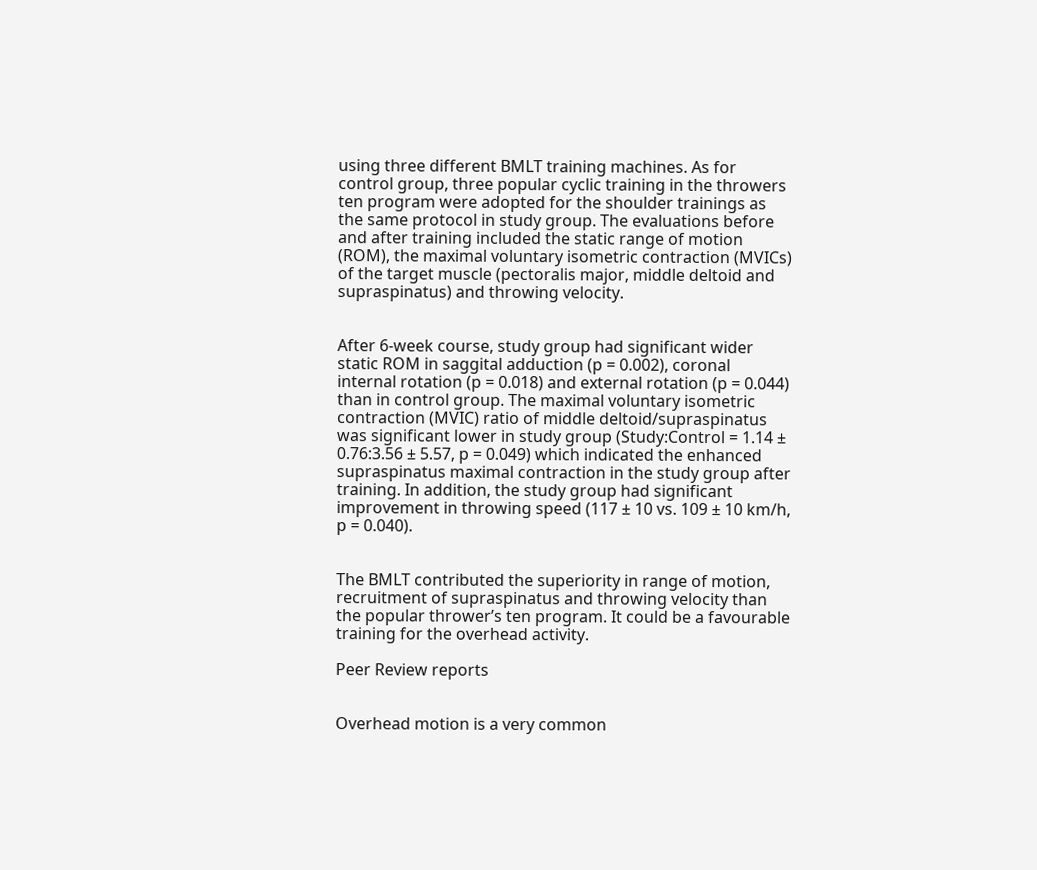using three different BMLT training machines. As for control group, three popular cyclic training in the throwers ten program were adopted for the shoulder trainings as the same protocol in study group. The evaluations before and after training included the static range of motion (ROM), the maximal voluntary isometric contraction (MVICs) of the target muscle (pectoralis major, middle deltoid and supraspinatus) and throwing velocity.


After 6-week course, study group had significant wider static ROM in saggital adduction (p = 0.002), coronal internal rotation (p = 0.018) and external rotation (p = 0.044) than in control group. The maximal voluntary isometric contraction (MVIC) ratio of middle deltoid/supraspinatus was significant lower in study group (Study:Control = 1.14 ± 0.76:3.56 ± 5.57, p = 0.049) which indicated the enhanced supraspinatus maximal contraction in the study group after training. In addition, the study group had significant improvement in throwing speed (117 ± 10 vs. 109 ± 10 km/h, p = 0.040).


The BMLT contributed the superiority in range of motion, recruitment of supraspinatus and throwing velocity than the popular thrower’s ten program. It could be a favourable training for the overhead activity.

Peer Review reports


Overhead motion is a very common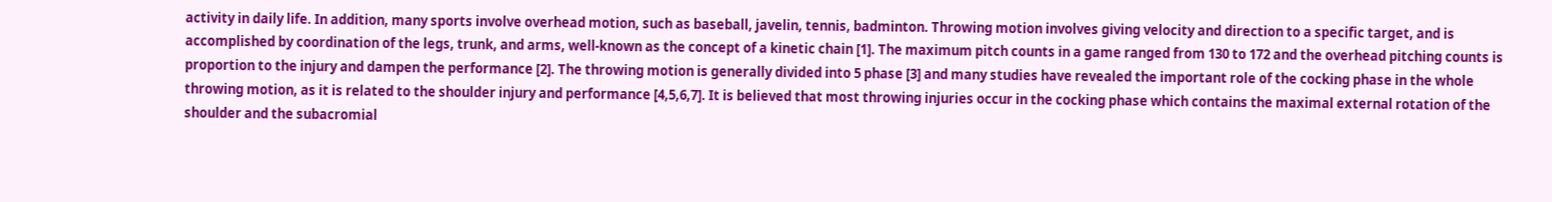activity in daily life. In addition, many sports involve overhead motion, such as baseball, javelin, tennis, badminton. Throwing motion involves giving velocity and direction to a specific target, and is accomplished by coordination of the legs, trunk, and arms, well-known as the concept of a kinetic chain [1]. The maximum pitch counts in a game ranged from 130 to 172 and the overhead pitching counts is proportion to the injury and dampen the performance [2]. The throwing motion is generally divided into 5 phase [3] and many studies have revealed the important role of the cocking phase in the whole throwing motion, as it is related to the shoulder injury and performance [4,5,6,7]. It is believed that most throwing injuries occur in the cocking phase which contains the maximal external rotation of the shoulder and the subacromial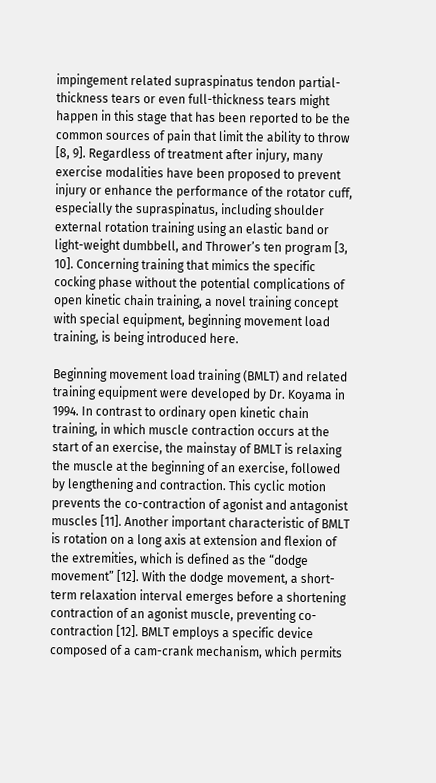impingement related supraspinatus tendon partial-thickness tears or even full-thickness tears might happen in this stage that has been reported to be the common sources of pain that limit the ability to throw [8, 9]. Regardless of treatment after injury, many exercise modalities have been proposed to prevent injury or enhance the performance of the rotator cuff, especially the supraspinatus, including shoulder external rotation training using an elastic band or light-weight dumbbell, and Thrower’s ten program [3, 10]. Concerning training that mimics the specific cocking phase without the potential complications of open kinetic chain training, a novel training concept with special equipment, beginning movement load training, is being introduced here.

Beginning movement load training (BMLT) and related training equipment were developed by Dr. Koyama in 1994. In contrast to ordinary open kinetic chain training, in which muscle contraction occurs at the start of an exercise, the mainstay of BMLT is relaxing the muscle at the beginning of an exercise, followed by lengthening and contraction. This cyclic motion prevents the co-contraction of agonist and antagonist muscles [11]. Another important characteristic of BMLT is rotation on a long axis at extension and flexion of the extremities, which is defined as the “dodge movement” [12]. With the dodge movement, a short-term relaxation interval emerges before a shortening contraction of an agonist muscle, preventing co-contraction [12]. BMLT employs a specific device composed of a cam-crank mechanism, which permits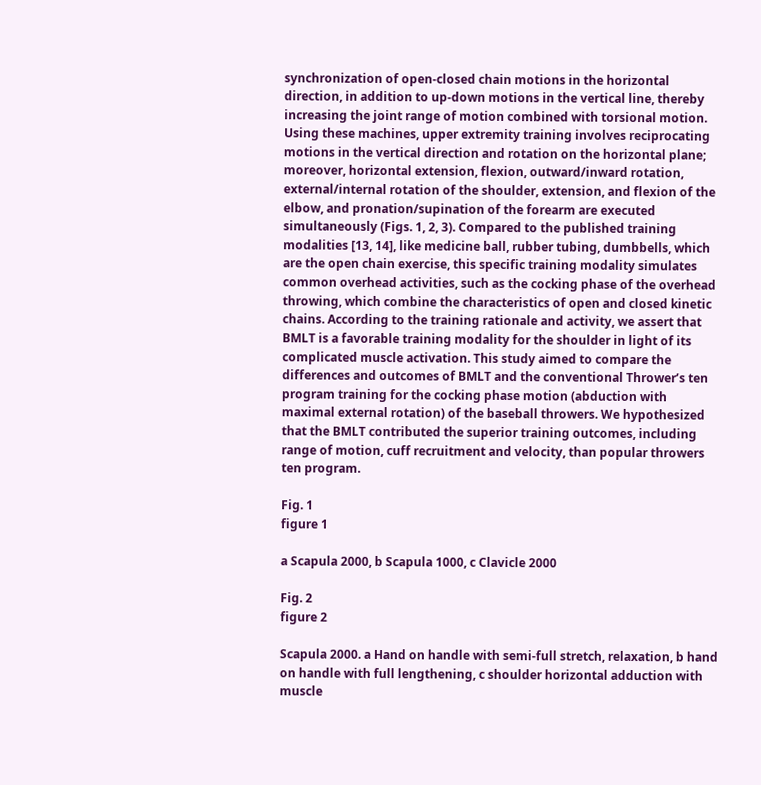synchronization of open-closed chain motions in the horizontal direction, in addition to up-down motions in the vertical line, thereby increasing the joint range of motion combined with torsional motion. Using these machines, upper extremity training involves reciprocating motions in the vertical direction and rotation on the horizontal plane; moreover, horizontal extension, flexion, outward/inward rotation, external/internal rotation of the shoulder, extension, and flexion of the elbow, and pronation/supination of the forearm are executed simultaneously (Figs. 1, 2, 3). Compared to the published training modalities [13, 14], like medicine ball, rubber tubing, dumbbells, which are the open chain exercise, this specific training modality simulates common overhead activities, such as the cocking phase of the overhead throwing, which combine the characteristics of open and closed kinetic chains. According to the training rationale and activity, we assert that BMLT is a favorable training modality for the shoulder in light of its complicated muscle activation. This study aimed to compare the differences and outcomes of BMLT and the conventional Thrower’s ten program training for the cocking phase motion (abduction with maximal external rotation) of the baseball throwers. We hypothesized that the BMLT contributed the superior training outcomes, including range of motion, cuff recruitment and velocity, than popular throwers ten program.

Fig. 1
figure 1

a Scapula 2000, b Scapula 1000, c Clavicle 2000

Fig. 2
figure 2

Scapula 2000. a Hand on handle with semi-full stretch, relaxation, b hand on handle with full lengthening, c shoulder horizontal adduction with muscle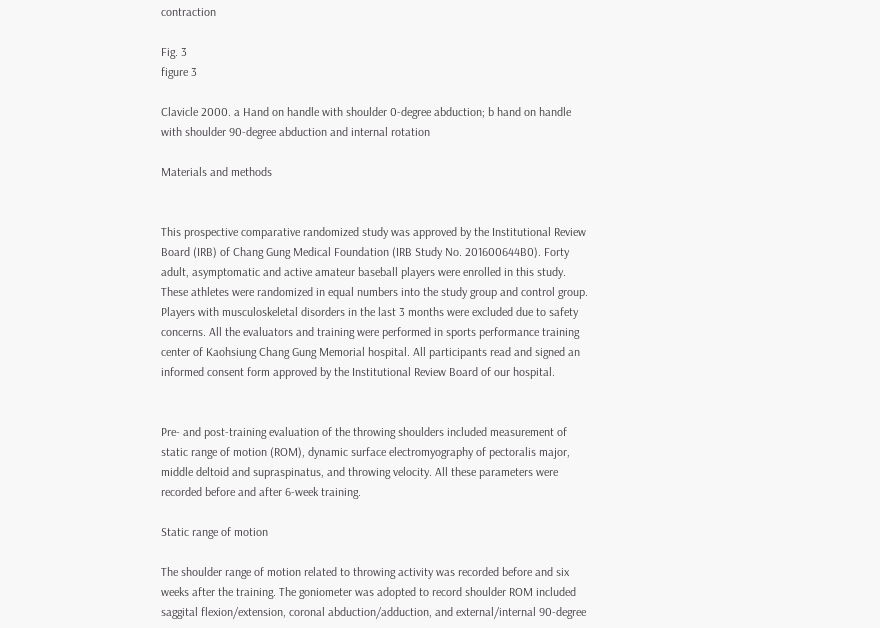contraction

Fig. 3
figure 3

Clavicle 2000. a Hand on handle with shoulder 0-degree abduction; b hand on handle with shoulder 90-degree abduction and internal rotation

Materials and methods


This prospective comparative randomized study was approved by the Institutional Review Board (IRB) of Chang Gung Medical Foundation (IRB Study No. 201600644B0). Forty adult, asymptomatic and active amateur baseball players were enrolled in this study. These athletes were randomized in equal numbers into the study group and control group. Players with musculoskeletal disorders in the last 3 months were excluded due to safety concerns. All the evaluators and training were performed in sports performance training center of Kaohsiung Chang Gung Memorial hospital. All participants read and signed an informed consent form approved by the Institutional Review Board of our hospital.


Pre- and post-training evaluation of the throwing shoulders included measurement of static range of motion (ROM), dynamic surface electromyography of pectoralis major, middle deltoid and supraspinatus, and throwing velocity. All these parameters were recorded before and after 6-week training.

Static range of motion

The shoulder range of motion related to throwing activity was recorded before and six weeks after the training. The goniometer was adopted to record shoulder ROM included saggital flexion/extension, coronal abduction/adduction, and external/internal 90-degree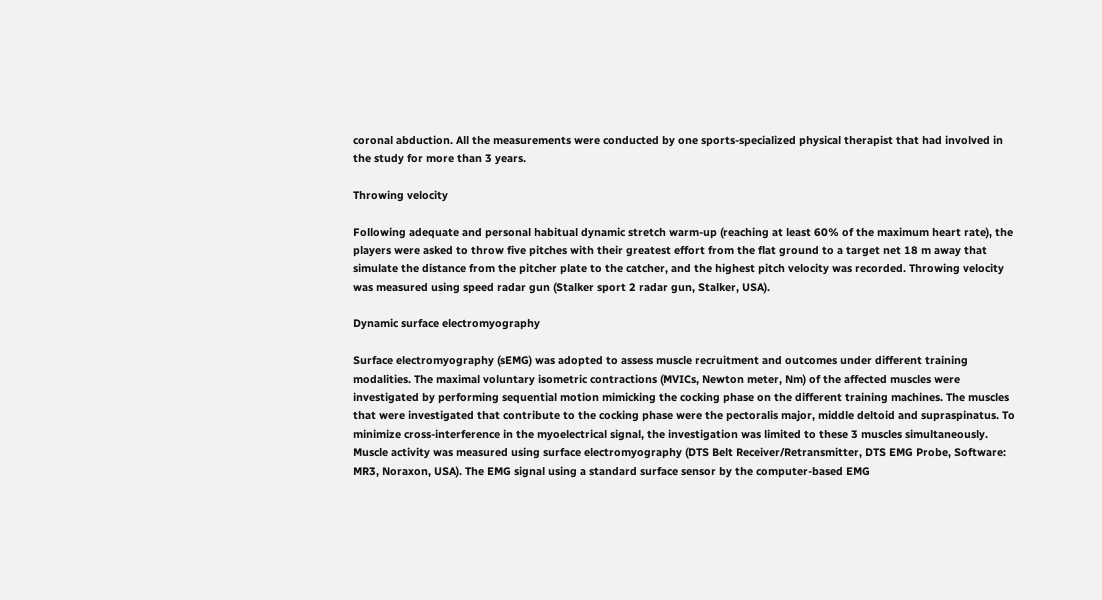coronal abduction. All the measurements were conducted by one sports-specialized physical therapist that had involved in the study for more than 3 years.

Throwing velocity

Following adequate and personal habitual dynamic stretch warm-up (reaching at least 60% of the maximum heart rate), the players were asked to throw five pitches with their greatest effort from the flat ground to a target net 18 m away that simulate the distance from the pitcher plate to the catcher, and the highest pitch velocity was recorded. Throwing velocity was measured using speed radar gun (Stalker sport 2 radar gun, Stalker, USA).

Dynamic surface electromyography

Surface electromyography (sEMG) was adopted to assess muscle recruitment and outcomes under different training modalities. The maximal voluntary isometric contractions (MVICs, Newton meter, Nm) of the affected muscles were investigated by performing sequential motion mimicking the cocking phase on the different training machines. The muscles that were investigated that contribute to the cocking phase were the pectoralis major, middle deltoid and supraspinatus. To minimize cross-interference in the myoelectrical signal, the investigation was limited to these 3 muscles simultaneously. Muscle activity was measured using surface electromyography (DTS Belt Receiver/Retransmitter, DTS EMG Probe, Software: MR3, Noraxon, USA). The EMG signal using a standard surface sensor by the computer-based EMG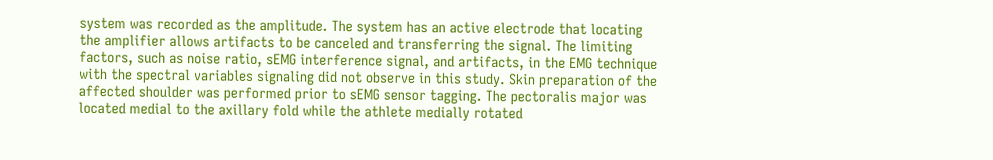system was recorded as the amplitude. The system has an active electrode that locating the amplifier allows artifacts to be canceled and transferring the signal. The limiting factors, such as noise ratio, sEMG interference signal, and artifacts, in the EMG technique with the spectral variables signaling did not observe in this study. Skin preparation of the affected shoulder was performed prior to sEMG sensor tagging. The pectoralis major was located medial to the axillary fold while the athlete medially rotated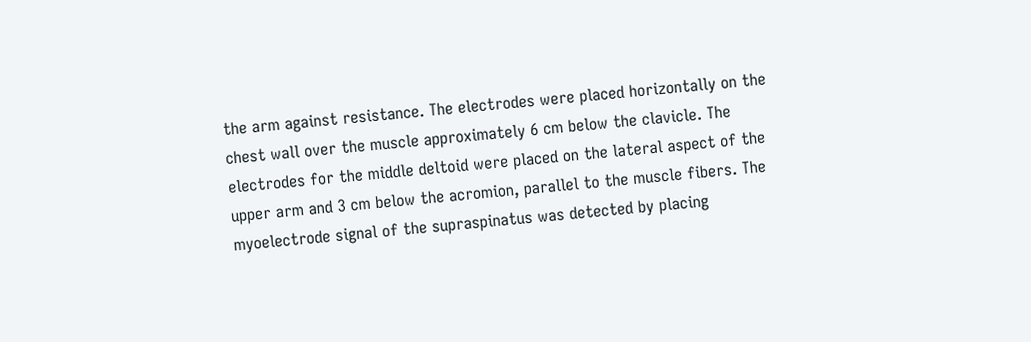the arm against resistance. The electrodes were placed horizontally on the chest wall over the muscle approximately 6 cm below the clavicle. The electrodes for the middle deltoid were placed on the lateral aspect of the upper arm and 3 cm below the acromion, parallel to the muscle fibers. The myoelectrode signal of the supraspinatus was detected by placing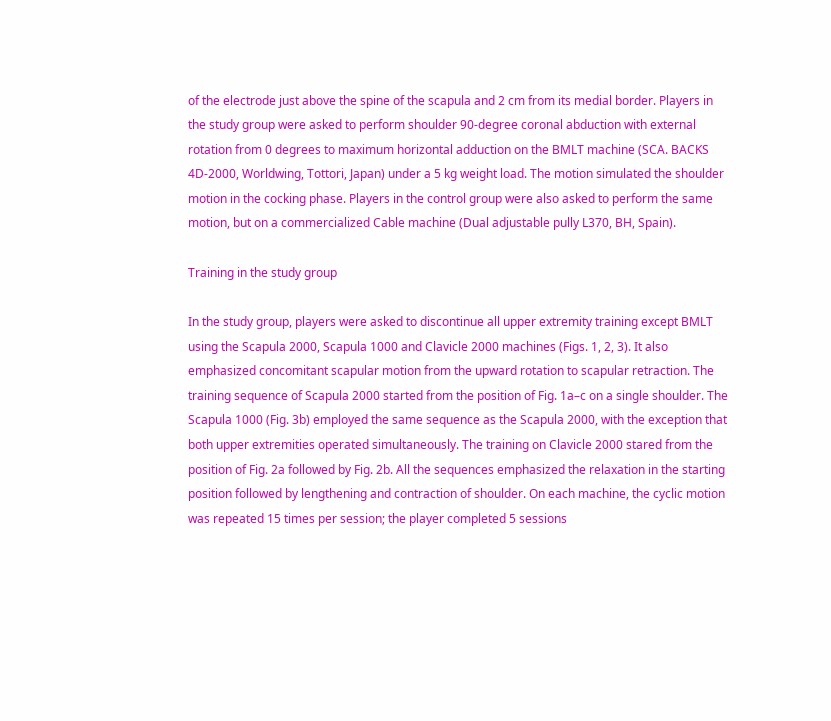of the electrode just above the spine of the scapula and 2 cm from its medial border. Players in the study group were asked to perform shoulder 90-degree coronal abduction with external rotation from 0 degrees to maximum horizontal adduction on the BMLT machine (SCA. BACKS 4D-2000, Worldwing, Tottori, Japan) under a 5 kg weight load. The motion simulated the shoulder motion in the cocking phase. Players in the control group were also asked to perform the same motion, but on a commercialized Cable machine (Dual adjustable pully L370, BH, Spain).

Training in the study group

In the study group, players were asked to discontinue all upper extremity training except BMLT using the Scapula 2000, Scapula 1000 and Clavicle 2000 machines (Figs. 1, 2, 3). It also emphasized concomitant scapular motion from the upward rotation to scapular retraction. The training sequence of Scapula 2000 started from the position of Fig. 1a–c on a single shoulder. The Scapula 1000 (Fig. 3b) employed the same sequence as the Scapula 2000, with the exception that both upper extremities operated simultaneously. The training on Clavicle 2000 stared from the position of Fig. 2a followed by Fig. 2b. All the sequences emphasized the relaxation in the starting position followed by lengthening and contraction of shoulder. On each machine, the cyclic motion was repeated 15 times per session; the player completed 5 sessions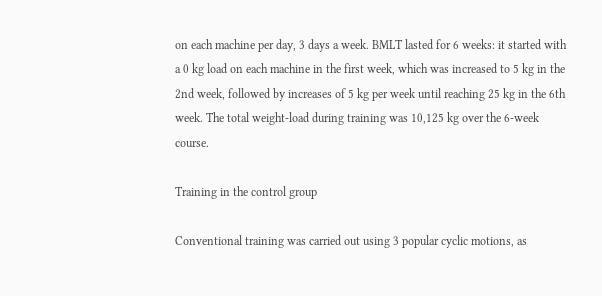on each machine per day, 3 days a week. BMLT lasted for 6 weeks: it started with a 0 kg load on each machine in the first week, which was increased to 5 kg in the 2nd week, followed by increases of 5 kg per week until reaching 25 kg in the 6th week. The total weight-load during training was 10,125 kg over the 6-week course.

Training in the control group

Conventional training was carried out using 3 popular cyclic motions, as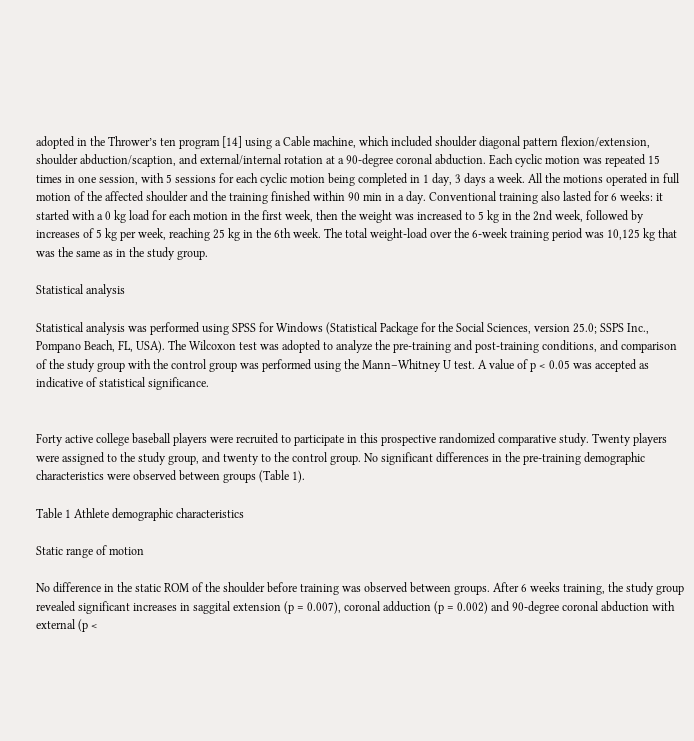adopted in the Thrower’s ten program [14] using a Cable machine, which included shoulder diagonal pattern flexion/extension, shoulder abduction/scaption, and external/internal rotation at a 90-degree coronal abduction. Each cyclic motion was repeated 15 times in one session, with 5 sessions for each cyclic motion being completed in 1 day, 3 days a week. All the motions operated in full motion of the affected shoulder and the training finished within 90 min in a day. Conventional training also lasted for 6 weeks: it started with a 0 kg load for each motion in the first week, then the weight was increased to 5 kg in the 2nd week, followed by increases of 5 kg per week, reaching 25 kg in the 6th week. The total weight-load over the 6-week training period was 10,125 kg that was the same as in the study group.

Statistical analysis

Statistical analysis was performed using SPSS for Windows (Statistical Package for the Social Sciences, version 25.0; SSPS Inc., Pompano Beach, FL, USA). The Wilcoxon test was adopted to analyze the pre-training and post-training conditions, and comparison of the study group with the control group was performed using the Mann–Whitney U test. A value of p < 0.05 was accepted as indicative of statistical significance.


Forty active college baseball players were recruited to participate in this prospective randomized comparative study. Twenty players were assigned to the study group, and twenty to the control group. No significant differences in the pre-training demographic characteristics were observed between groups (Table 1).

Table 1 Athlete demographic characteristics

Static range of motion

No difference in the static ROM of the shoulder before training was observed between groups. After 6 weeks training, the study group revealed significant increases in saggital extension (p = 0.007), coronal adduction (p = 0.002) and 90-degree coronal abduction with external (p <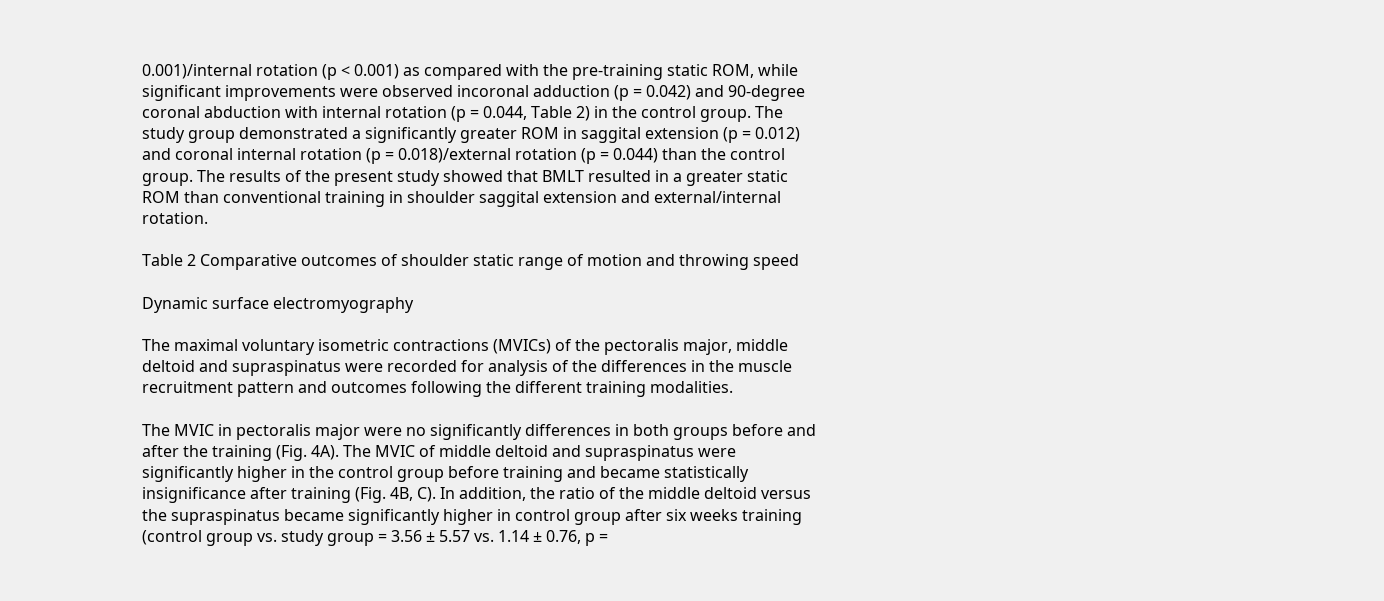0.001)/internal rotation (p < 0.001) as compared with the pre-training static ROM, while significant improvements were observed incoronal adduction (p = 0.042) and 90-degree coronal abduction with internal rotation (p = 0.044, Table 2) in the control group. The study group demonstrated a significantly greater ROM in saggital extension (p = 0.012) and coronal internal rotation (p = 0.018)/external rotation (p = 0.044) than the control group. The results of the present study showed that BMLT resulted in a greater static ROM than conventional training in shoulder saggital extension and external/internal rotation.

Table 2 Comparative outcomes of shoulder static range of motion and throwing speed

Dynamic surface electromyography

The maximal voluntary isometric contractions (MVICs) of the pectoralis major, middle deltoid and supraspinatus were recorded for analysis of the differences in the muscle recruitment pattern and outcomes following the different training modalities.

The MVIC in pectoralis major were no significantly differences in both groups before and after the training (Fig. 4A). The MVIC of middle deltoid and supraspinatus were significantly higher in the control group before training and became statistically insignificance after training (Fig. 4B, C). In addition, the ratio of the middle deltoid versus the supraspinatus became significantly higher in control group after six weeks training (control group vs. study group = 3.56 ± 5.57 vs. 1.14 ± 0.76, p =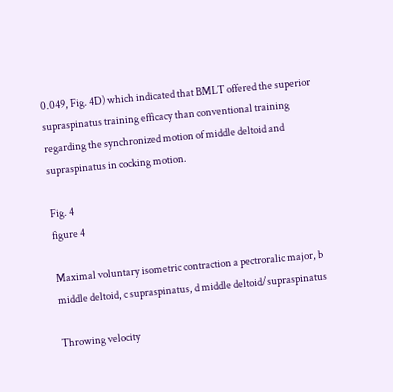0.049, Fig. 4D) which indicated that BMLT offered the superior supraspinatus training efficacy than conventional training regarding the synchronized motion of middle deltoid and supraspinatus in cocking motion.

Fig. 4
figure 4

Maximal voluntary isometric contraction a pectroralic major, b middle deltoid, c supraspinatus, d middle deltoid/supraspinatus

Throwing velocity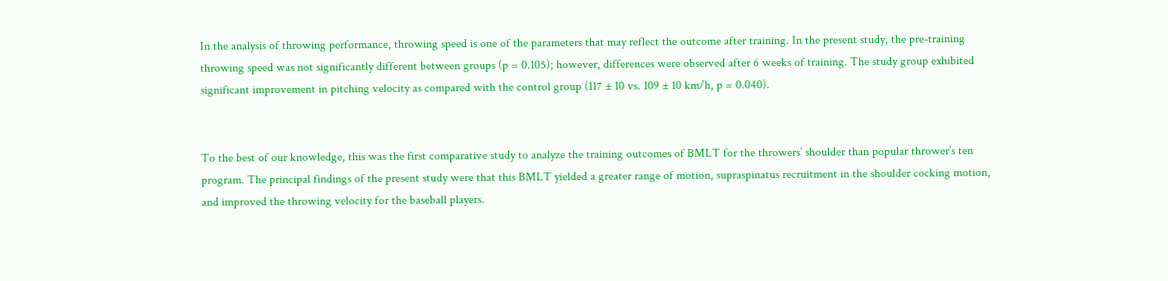In the analysis of throwing performance, throwing speed is one of the parameters that may reflect the outcome after training. In the present study, the pre-training throwing speed was not significantly different between groups (p = 0.105); however, differences were observed after 6 weeks of training. The study group exhibited significant improvement in pitching velocity as compared with the control group (117 ± 10 vs. 109 ± 10 km/h, p = 0.040).


To the best of our knowledge, this was the first comparative study to analyze the training outcomes of BMLT for the throwers’ shoulder than popular thrower’s ten program. The principal findings of the present study were that this BMLT yielded a greater range of motion, supraspinatus recruitment in the shoulder cocking motion, and improved the throwing velocity for the baseball players.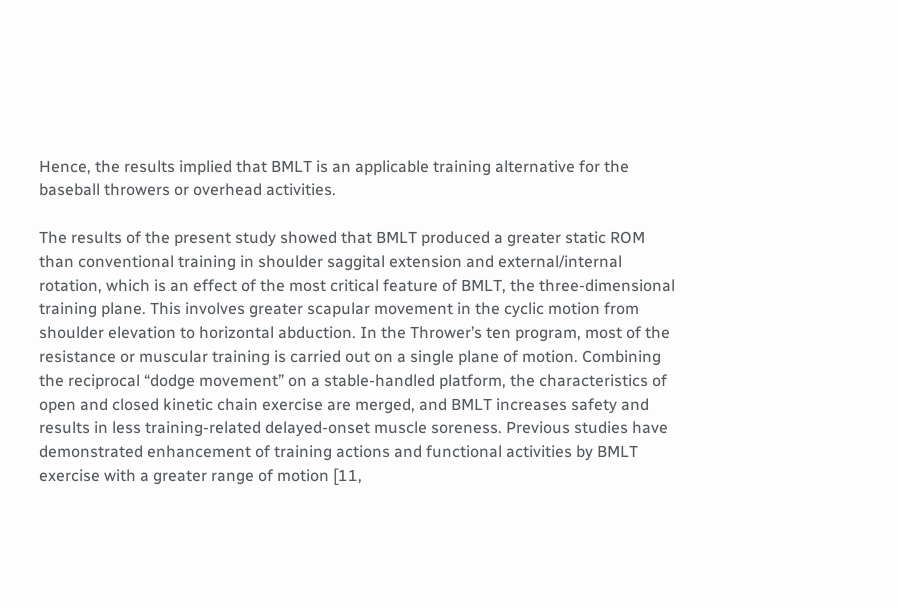Hence, the results implied that BMLT is an applicable training alternative for the baseball throwers or overhead activities.

The results of the present study showed that BMLT produced a greater static ROM than conventional training in shoulder saggital extension and external/internal rotation, which is an effect of the most critical feature of BMLT, the three-dimensional training plane. This involves greater scapular movement in the cyclic motion from shoulder elevation to horizontal abduction. In the Thrower’s ten program, most of the resistance or muscular training is carried out on a single plane of motion. Combining the reciprocal “dodge movement” on a stable-handled platform, the characteristics of open and closed kinetic chain exercise are merged, and BMLT increases safety and results in less training-related delayed-onset muscle soreness. Previous studies have demonstrated enhancement of training actions and functional activities by BMLT exercise with a greater range of motion [11,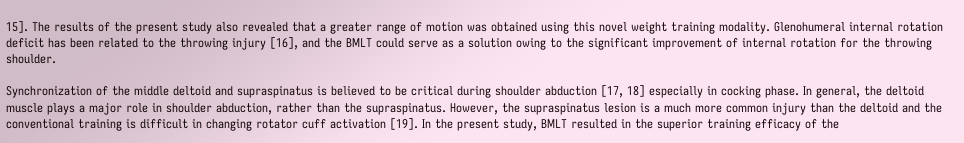15]. The results of the present study also revealed that a greater range of motion was obtained using this novel weight training modality. Glenohumeral internal rotation deficit has been related to the throwing injury [16], and the BMLT could serve as a solution owing to the significant improvement of internal rotation for the throwing shoulder.

Synchronization of the middle deltoid and supraspinatus is believed to be critical during shoulder abduction [17, 18] especially in cocking phase. In general, the deltoid muscle plays a major role in shoulder abduction, rather than the supraspinatus. However, the supraspinatus lesion is a much more common injury than the deltoid and the conventional training is difficult in changing rotator cuff activation [19]. In the present study, BMLT resulted in the superior training efficacy of the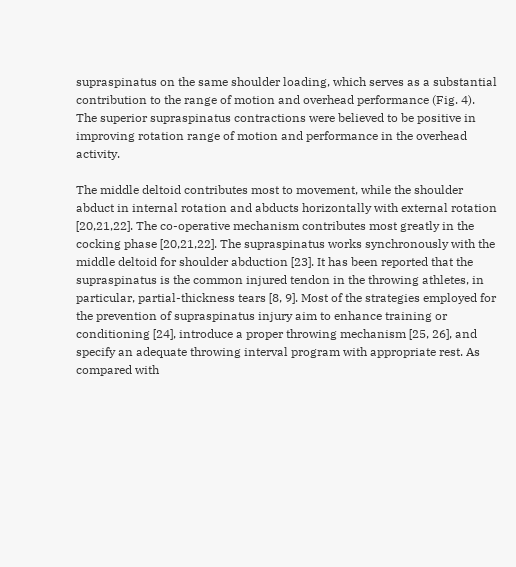supraspinatus on the same shoulder loading, which serves as a substantial contribution to the range of motion and overhead performance (Fig. 4). The superior supraspinatus contractions were believed to be positive in improving rotation range of motion and performance in the overhead activity.

The middle deltoid contributes most to movement, while the shoulder abduct in internal rotation and abducts horizontally with external rotation [20,21,22]. The co-operative mechanism contributes most greatly in the cocking phase [20,21,22]. The supraspinatus works synchronously with the middle deltoid for shoulder abduction [23]. It has been reported that the supraspinatus is the common injured tendon in the throwing athletes, in particular, partial-thickness tears [8, 9]. Most of the strategies employed for the prevention of supraspinatus injury aim to enhance training or conditioning [24], introduce a proper throwing mechanism [25, 26], and specify an adequate throwing interval program with appropriate rest. As compared with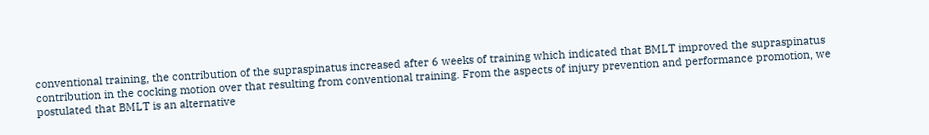conventional training, the contribution of the supraspinatus increased after 6 weeks of training which indicated that BMLT improved the supraspinatus contribution in the cocking motion over that resulting from conventional training. From the aspects of injury prevention and performance promotion, we postulated that BMLT is an alternative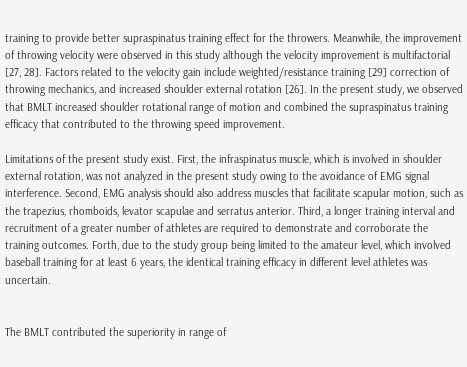training to provide better supraspinatus training effect for the throwers. Meanwhile, the improvement of throwing velocity were observed in this study although the velocity improvement is multifactorial [27, 28]. Factors related to the velocity gain include weighted/resistance training [29] correction of throwing mechanics, and increased shoulder external rotation [26]. In the present study, we observed that BMLT increased shoulder rotational range of motion and combined the supraspinatus training efficacy that contributed to the throwing speed improvement.

Limitations of the present study exist. First, the infraspinatus muscle, which is involved in shoulder external rotation, was not analyzed in the present study owing to the avoidance of EMG signal interference. Second, EMG analysis should also address muscles that facilitate scapular motion, such as the trapezius, rhomboids, levator scapulae and serratus anterior. Third, a longer training interval and recruitment of a greater number of athletes are required to demonstrate and corroborate the training outcomes. Forth, due to the study group being limited to the amateur level, which involved baseball training for at least 6 years, the identical training efficacy in different level athletes was uncertain.


The BMLT contributed the superiority in range of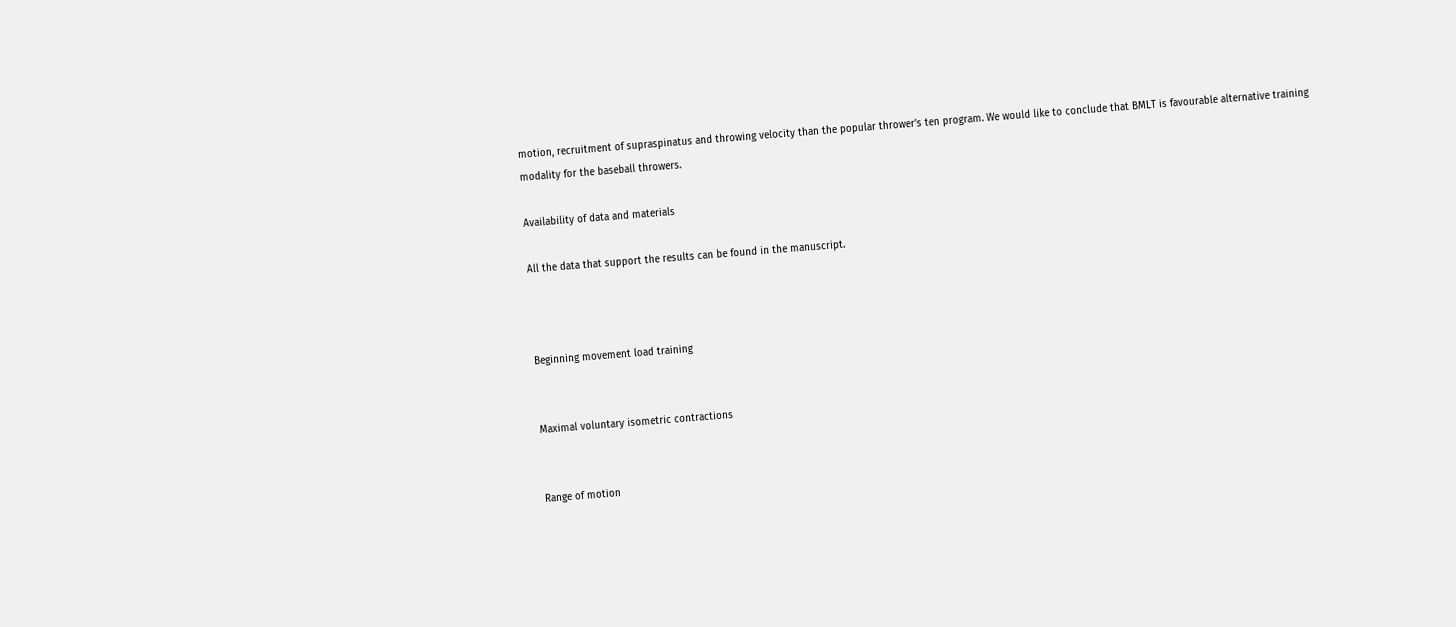motion, recruitment of supraspinatus and throwing velocity than the popular thrower’s ten program. We would like to conclude that BMLT is favourable alternative training modality for the baseball throwers.

Availability of data and materials

All the data that support the results can be found in the manuscript.



Beginning movement load training


Maximal voluntary isometric contractions


Range of motion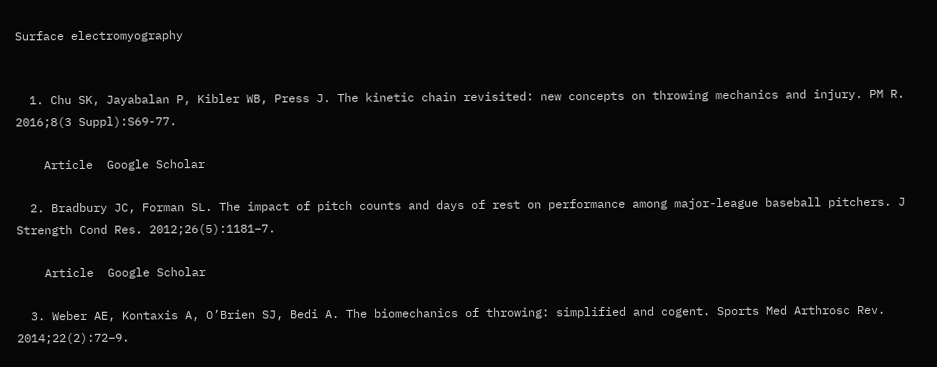Surface electromyography


  1. Chu SK, Jayabalan P, Kibler WB, Press J. The kinetic chain revisited: new concepts on throwing mechanics and injury. PM R. 2016;8(3 Suppl):S69-77.

    Article  Google Scholar

  2. Bradbury JC, Forman SL. The impact of pitch counts and days of rest on performance among major-league baseball pitchers. J Strength Cond Res. 2012;26(5):1181–7.

    Article  Google Scholar

  3. Weber AE, Kontaxis A, O’Brien SJ, Bedi A. The biomechanics of throwing: simplified and cogent. Sports Med Arthrosc Rev. 2014;22(2):72–9.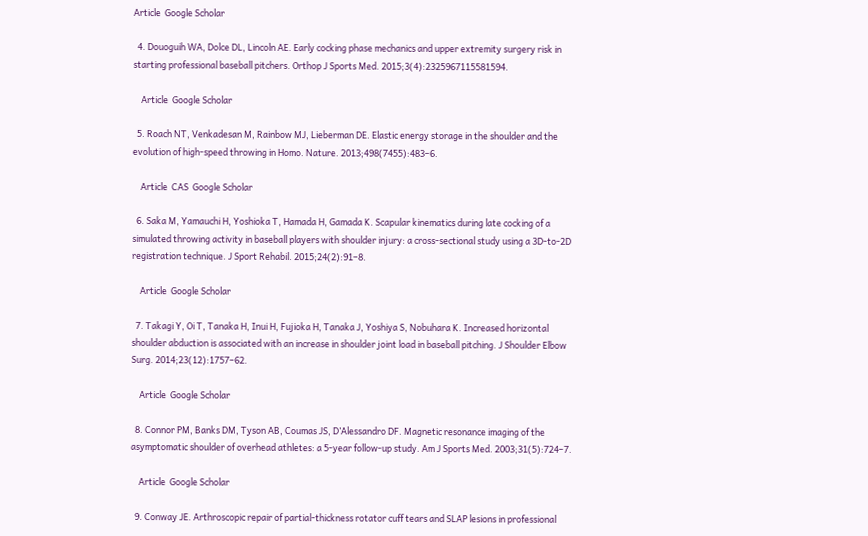Article  Google Scholar

  4. Douoguih WA, Dolce DL, Lincoln AE. Early cocking phase mechanics and upper extremity surgery risk in starting professional baseball pitchers. Orthop J Sports Med. 2015;3(4):2325967115581594.

    Article  Google Scholar

  5. Roach NT, Venkadesan M, Rainbow MJ, Lieberman DE. Elastic energy storage in the shoulder and the evolution of high-speed throwing in Homo. Nature. 2013;498(7455):483–6.

    Article  CAS  Google Scholar

  6. Saka M, Yamauchi H, Yoshioka T, Hamada H, Gamada K. Scapular kinematics during late cocking of a simulated throwing activity in baseball players with shoulder injury: a cross-sectional study using a 3D-to-2D registration technique. J Sport Rehabil. 2015;24(2):91–8.

    Article  Google Scholar

  7. Takagi Y, Oi T, Tanaka H, Inui H, Fujioka H, Tanaka J, Yoshiya S, Nobuhara K. Increased horizontal shoulder abduction is associated with an increase in shoulder joint load in baseball pitching. J Shoulder Elbow Surg. 2014;23(12):1757–62.

    Article  Google Scholar

  8. Connor PM, Banks DM, Tyson AB, Coumas JS, D’Alessandro DF. Magnetic resonance imaging of the asymptomatic shoulder of overhead athletes: a 5-year follow-up study. Am J Sports Med. 2003;31(5):724–7.

    Article  Google Scholar

  9. Conway JE. Arthroscopic repair of partial-thickness rotator cuff tears and SLAP lesions in professional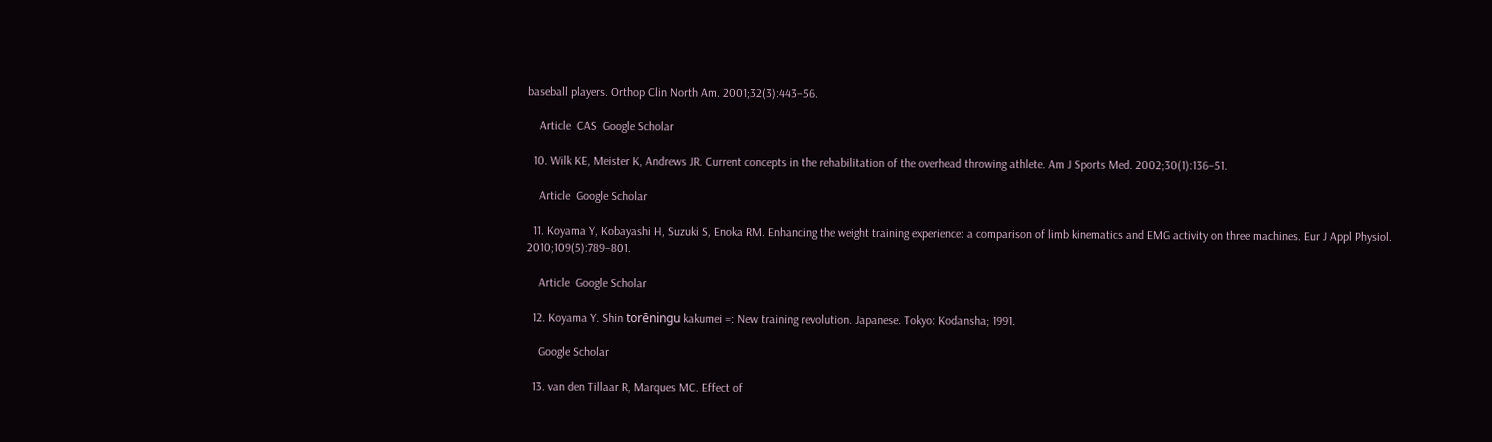baseball players. Orthop Clin North Am. 2001;32(3):443–56.

    Article  CAS  Google Scholar

  10. Wilk KE, Meister K, Andrews JR. Current concepts in the rehabilitation of the overhead throwing athlete. Am J Sports Med. 2002;30(1):136–51.

    Article  Google Scholar

  11. Koyama Y, Kobayashi H, Suzuki S, Enoka RM. Enhancing the weight training experience: a comparison of limb kinematics and EMG activity on three machines. Eur J Appl Physiol. 2010;109(5):789–801.

    Article  Google Scholar

  12. Koyama Y. Shin torēningu kakumei =: New training revolution. Japanese. Tokyo: Kodansha; 1991.

    Google Scholar

  13. van den Tillaar R, Marques MC. Effect of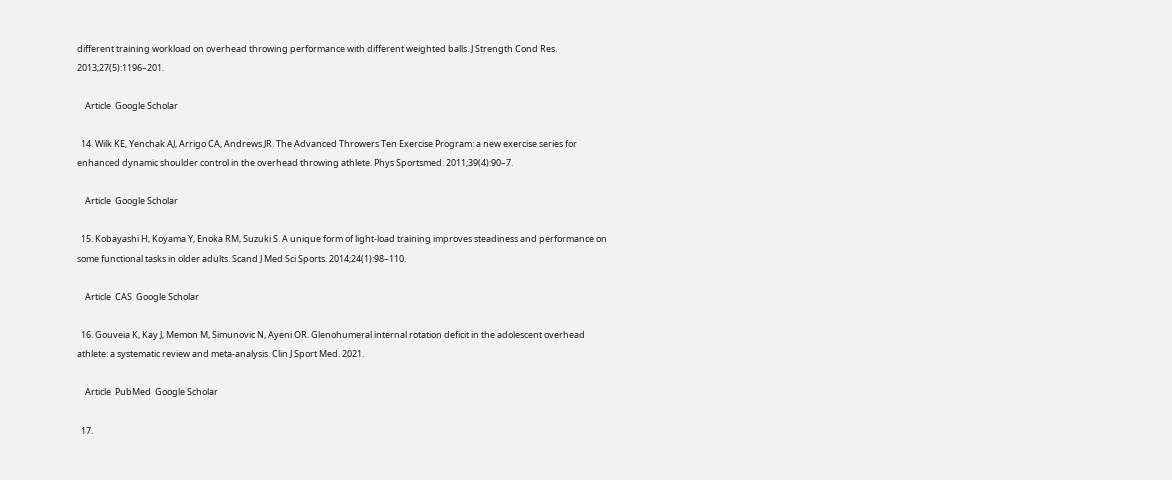different training workload on overhead throwing performance with different weighted balls. J Strength Cond Res. 2013;27(5):1196–201.

    Article  Google Scholar

  14. Wilk KE, Yenchak AJ, Arrigo CA, Andrews JR. The Advanced Throwers Ten Exercise Program: a new exercise series for enhanced dynamic shoulder control in the overhead throwing athlete. Phys Sportsmed. 2011;39(4):90–7.

    Article  Google Scholar

  15. Kobayashi H, Koyama Y, Enoka RM, Suzuki S. A unique form of light-load training improves steadiness and performance on some functional tasks in older adults. Scand J Med Sci Sports. 2014;24(1):98–110.

    Article  CAS  Google Scholar

  16. Gouveia K, Kay J, Memon M, Simunovic N, Ayeni OR. Glenohumeral internal rotation deficit in the adolescent overhead athlete: a systematic review and meta-analysis. Clin J Sport Med. 2021.

    Article  PubMed  Google Scholar

  17.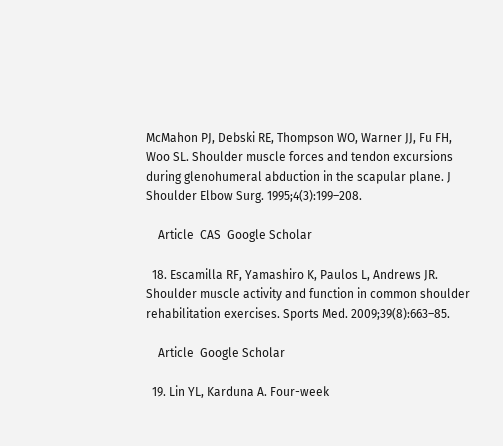McMahon PJ, Debski RE, Thompson WO, Warner JJ, Fu FH, Woo SL. Shoulder muscle forces and tendon excursions during glenohumeral abduction in the scapular plane. J Shoulder Elbow Surg. 1995;4(3):199–208.

    Article  CAS  Google Scholar

  18. Escamilla RF, Yamashiro K, Paulos L, Andrews JR. Shoulder muscle activity and function in common shoulder rehabilitation exercises. Sports Med. 2009;39(8):663–85.

    Article  Google Scholar

  19. Lin YL, Karduna A. Four-week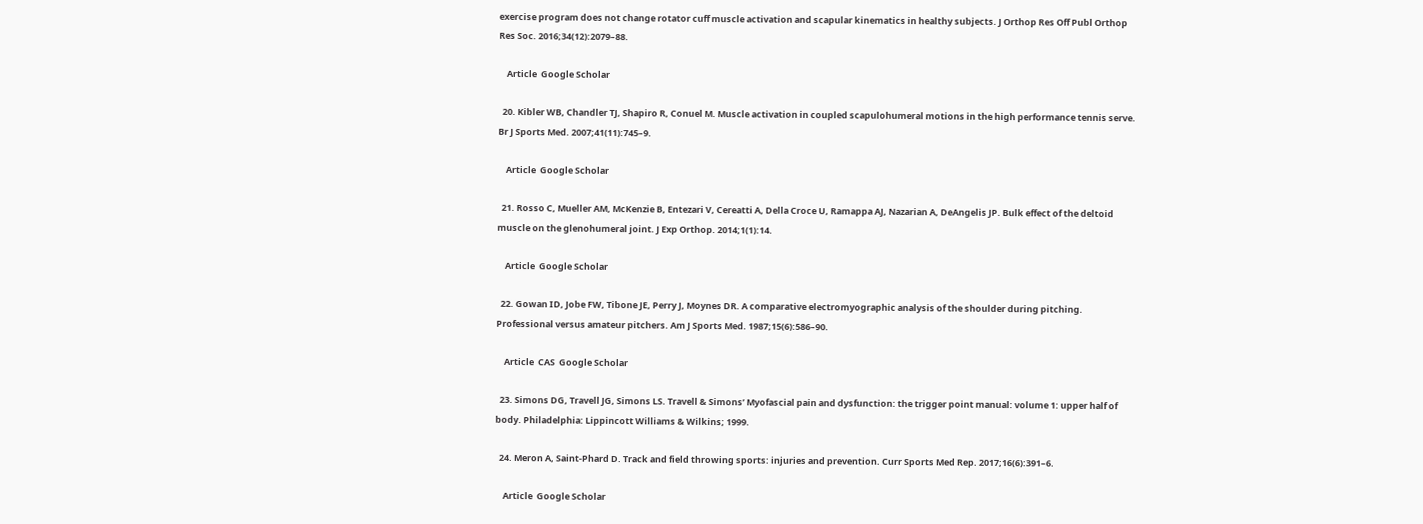exercise program does not change rotator cuff muscle activation and scapular kinematics in healthy subjects. J Orthop Res Off Publ Orthop Res Soc. 2016;34(12):2079–88.

    Article  Google Scholar

  20. Kibler WB, Chandler TJ, Shapiro R, Conuel M. Muscle activation in coupled scapulohumeral motions in the high performance tennis serve. Br J Sports Med. 2007;41(11):745–9.

    Article  Google Scholar

  21. Rosso C, Mueller AM, McKenzie B, Entezari V, Cereatti A, Della Croce U, Ramappa AJ, Nazarian A, DeAngelis JP. Bulk effect of the deltoid muscle on the glenohumeral joint. J Exp Orthop. 2014;1(1):14.

    Article  Google Scholar

  22. Gowan ID, Jobe FW, Tibone JE, Perry J, Moynes DR. A comparative electromyographic analysis of the shoulder during pitching. Professional versus amateur pitchers. Am J Sports Med. 1987;15(6):586–90.

    Article  CAS  Google Scholar

  23. Simons DG, Travell JG, Simons LS. Travell & Simons’ Myofascial pain and dysfunction: the trigger point manual: volume 1: upper half of body. Philadelphia: Lippincott Williams & Wilkins; 1999.

  24. Meron A, Saint-Phard D. Track and field throwing sports: injuries and prevention. Curr Sports Med Rep. 2017;16(6):391–6.

    Article  Google Scholar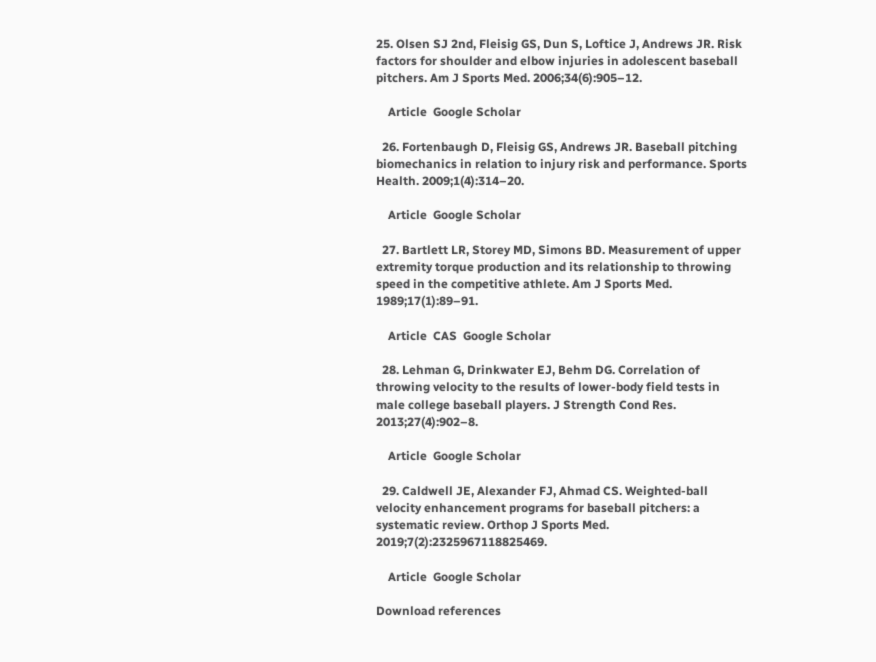25. Olsen SJ 2nd, Fleisig GS, Dun S, Loftice J, Andrews JR. Risk factors for shoulder and elbow injuries in adolescent baseball pitchers. Am J Sports Med. 2006;34(6):905–12.

    Article  Google Scholar

  26. Fortenbaugh D, Fleisig GS, Andrews JR. Baseball pitching biomechanics in relation to injury risk and performance. Sports Health. 2009;1(4):314–20.

    Article  Google Scholar

  27. Bartlett LR, Storey MD, Simons BD. Measurement of upper extremity torque production and its relationship to throwing speed in the competitive athlete. Am J Sports Med. 1989;17(1):89–91.

    Article  CAS  Google Scholar

  28. Lehman G, Drinkwater EJ, Behm DG. Correlation of throwing velocity to the results of lower-body field tests in male college baseball players. J Strength Cond Res. 2013;27(4):902–8.

    Article  Google Scholar

  29. Caldwell JE, Alexander FJ, Ahmad CS. Weighted-ball velocity enhancement programs for baseball pitchers: a systematic review. Orthop J Sports Med. 2019;7(2):2325967118825469.

    Article  Google Scholar

Download references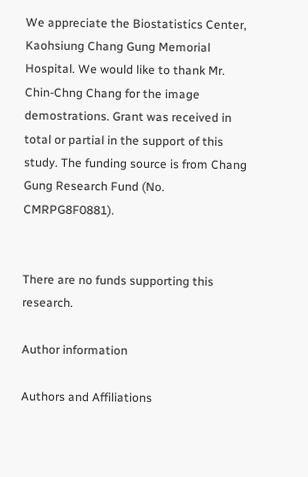We appreciate the Biostatistics Center, Kaohsiung Chang Gung Memorial Hospital. We would like to thank Mr. Chin-Chng Chang for the image demostrations. Grant was received in total or partial in the support of this study. The funding source is from Chang Gung Research Fund (No. CMRPG8F0881).


There are no funds supporting this research.

Author information

Authors and Affiliations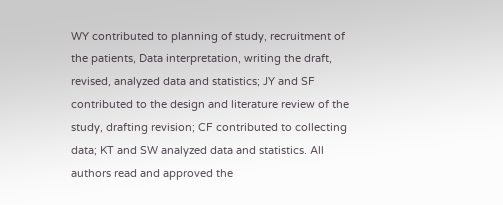WY contributed to planning of study, recruitment of the patients, Data interpretation, writing the draft, revised, analyzed data and statistics; JY and SF contributed to the design and literature review of the study, drafting revision; CF contributed to collecting data; KT and SW analyzed data and statistics. All authors read and approved the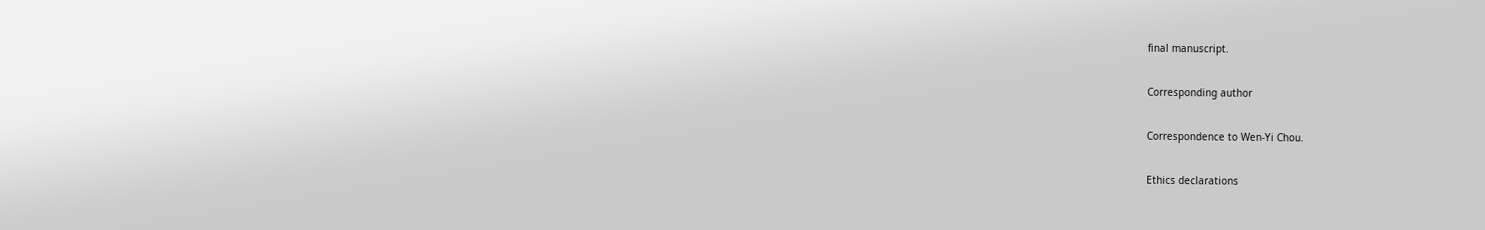final manuscript.

Corresponding author

Correspondence to Wen-Yi Chou.

Ethics declarations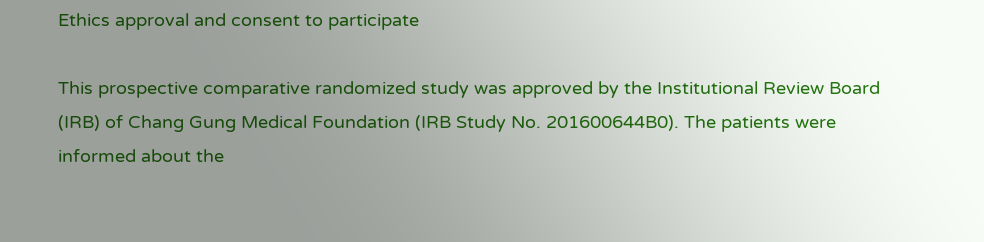Ethics approval and consent to participate

This prospective comparative randomized study was approved by the Institutional Review Board (IRB) of Chang Gung Medical Foundation (IRB Study No. 201600644B0). The patients were informed about the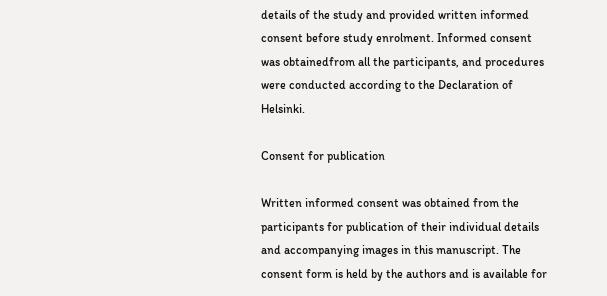details of the study and provided written informed consent before study enrolment. Informed consent was obtainedfrom all the participants, and procedures were conducted according to the Declaration of Helsinki.

Consent for publication

Written informed consent was obtained from the participants for publication of their individual details and accompanying images in this manuscript. The consent form is held by the authors and is available for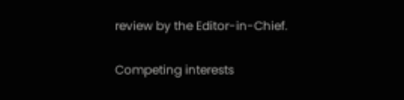review by the Editor-in-Chief.

Competing interests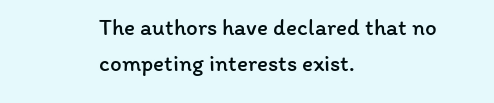The authors have declared that no competing interests exist.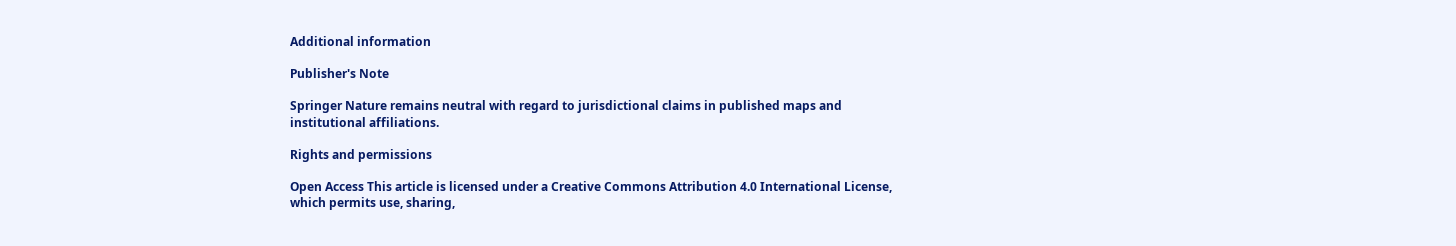Additional information

Publisher's Note

Springer Nature remains neutral with regard to jurisdictional claims in published maps and institutional affiliations.

Rights and permissions

Open Access This article is licensed under a Creative Commons Attribution 4.0 International License, which permits use, sharing,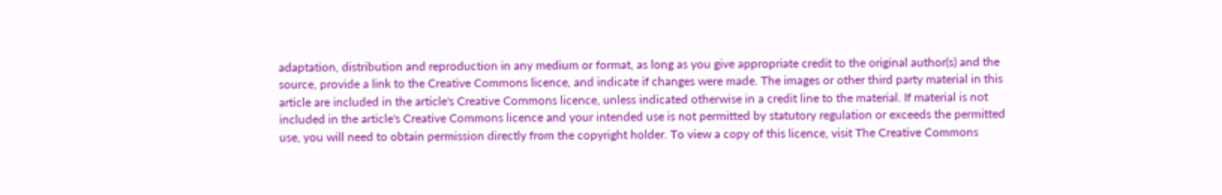adaptation, distribution and reproduction in any medium or format, as long as you give appropriate credit to the original author(s) and the source, provide a link to the Creative Commons licence, and indicate if changes were made. The images or other third party material in this article are included in the article's Creative Commons licence, unless indicated otherwise in a credit line to the material. If material is not included in the article's Creative Commons licence and your intended use is not permitted by statutory regulation or exceeds the permitted use, you will need to obtain permission directly from the copyright holder. To view a copy of this licence, visit The Creative Commons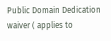Public Domain Dedication waiver ( applies to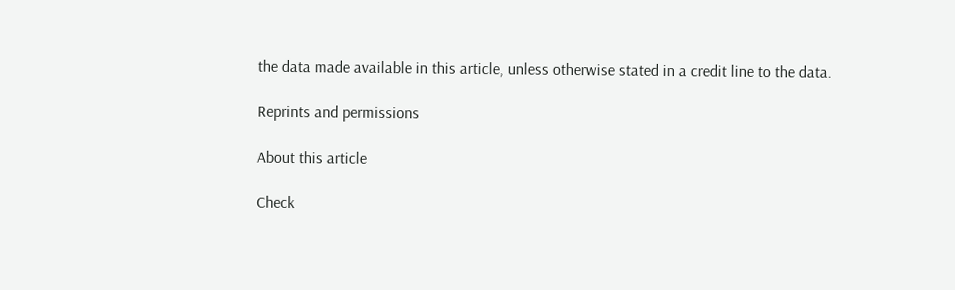the data made available in this article, unless otherwise stated in a credit line to the data.

Reprints and permissions

About this article

Check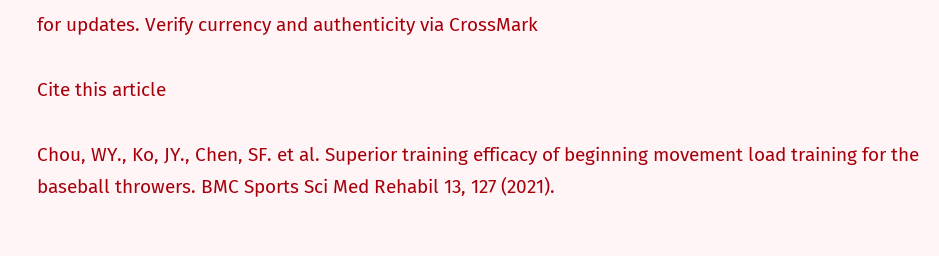for updates. Verify currency and authenticity via CrossMark

Cite this article

Chou, WY., Ko, JY., Chen, SF. et al. Superior training efficacy of beginning movement load training for the baseball throwers. BMC Sports Sci Med Rehabil 13, 127 (2021).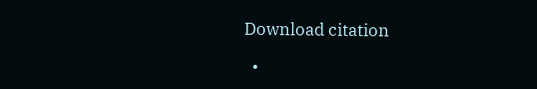Download citation

  •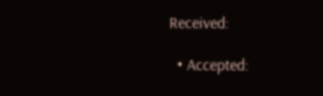Received:

  • Accepted: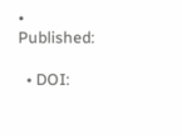• Published:

  • DOI: